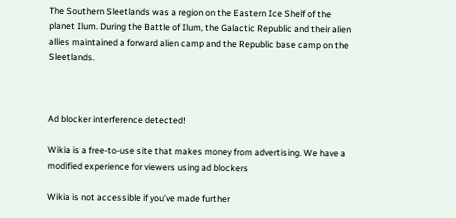The Southern Sleetlands was a region on the Eastern Ice Shelf of the planet Ilum. During the Battle of Ilum, the Galactic Republic and their alien allies maintained a forward alien camp and the Republic base camp on the Sleetlands.



Ad blocker interference detected!

Wikia is a free-to-use site that makes money from advertising. We have a modified experience for viewers using ad blockers

Wikia is not accessible if you’ve made further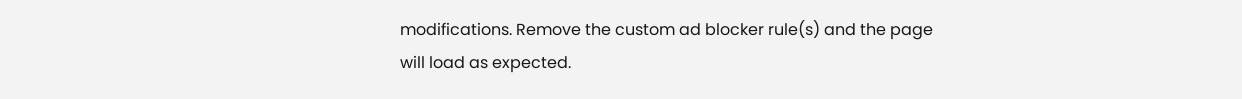modifications. Remove the custom ad blocker rule(s) and the page will load as expected.